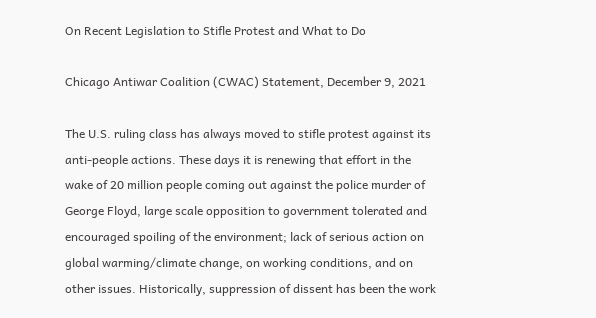On Recent Legislation to Stifle Protest and What to Do

Chicago Antiwar Coalition (CWAC) Statement, December 9, 2021

The U.S. ruling class has always moved to stifle protest against its anti-people actions. These days it is renewing that effort in the wake of 20 million people coming out against the police murder of George Floyd, large scale opposition to government tolerated and encouraged spoiling of the environment; lack of serious action on global warming/climate change, on working conditions, and on other issues. Historically, suppression of dissent has been the work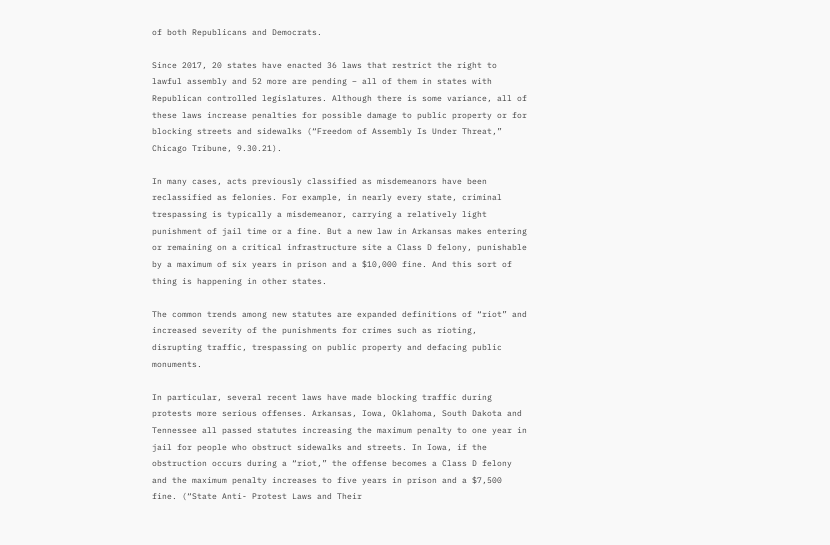of both Republicans and Democrats.

Since 2017, 20 states have enacted 36 laws that restrict the right to lawful assembly and 52 more are pending – all of them in states with Republican controlled legislatures. Although there is some variance, all of these laws increase penalties for possible damage to public property or for blocking streets and sidewalks (“Freedom of Assembly Is Under Threat,” Chicago Tribune, 9.30.21).

In many cases, acts previously classified as misdemeanors have been reclassified as felonies. For example, in nearly every state, criminal trespassing is typically a misdemeanor, carrying a relatively light punishment of jail time or a fine. But a new law in Arkansas makes entering or remaining on a critical infrastructure site a Class D felony, punishable by a maximum of six years in prison and a $10,000 fine. And this sort of thing is happening in other states.

The common trends among new statutes are expanded definitions of “riot” and increased severity of the punishments for crimes such as rioting, disrupting traffic, trespassing on public property and defacing public monuments.

In particular, several recent laws have made blocking traffic during protests more serious offenses. Arkansas, Iowa, Oklahoma, South Dakota and Tennessee all passed statutes increasing the maximum penalty to one year in jail for people who obstruct sidewalks and streets. In Iowa, if the obstruction occurs during a “riot,” the offense becomes a Class D felony and the maximum penalty increases to five years in prison and a $7,500 fine. (“State Anti- Protest Laws and Their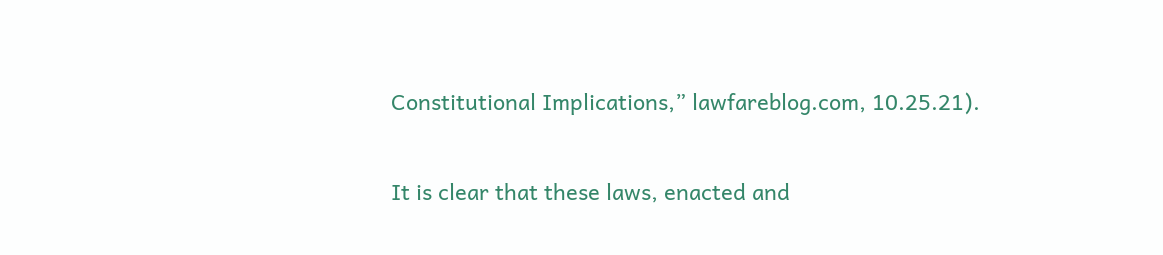Constitutional Implications,” lawfareblog.com, 10.25.21).

It is clear that these laws, enacted and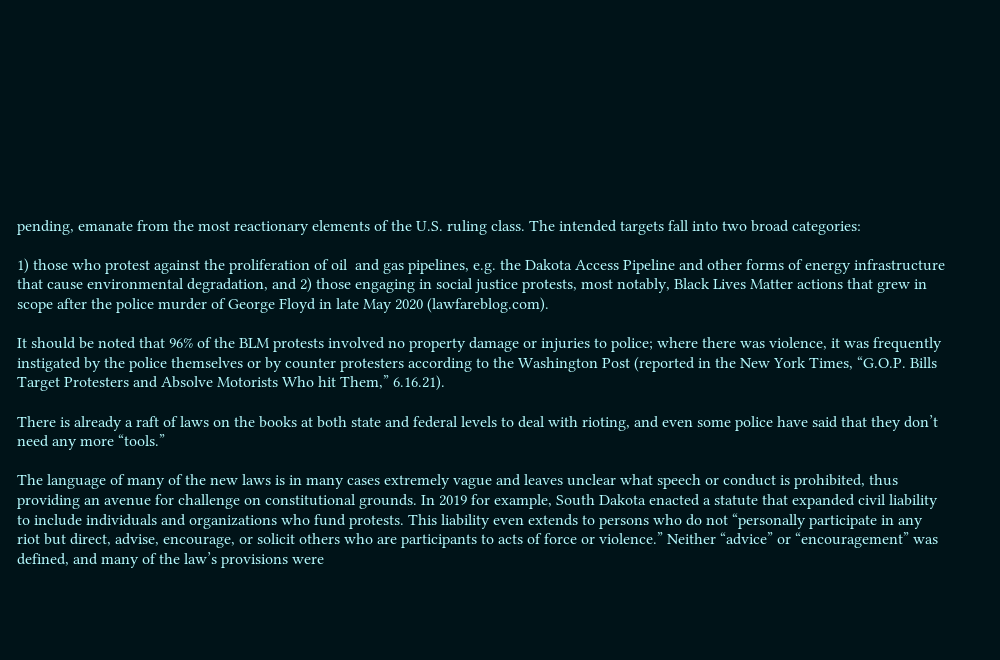pending, emanate from the most reactionary elements of the U.S. ruling class. The intended targets fall into two broad categories:

1) those who protest against the proliferation of oil  and gas pipelines, e.g. the Dakota Access Pipeline and other forms of energy infrastructure that cause environmental degradation, and 2) those engaging in social justice protests, most notably, Black Lives Matter actions that grew in scope after the police murder of George Floyd in late May 2020 (lawfareblog.com).

It should be noted that 96% of the BLM protests involved no property damage or injuries to police; where there was violence, it was frequently instigated by the police themselves or by counter protesters according to the Washington Post (reported in the New York Times, “G.O.P. Bills Target Protesters and Absolve Motorists Who hit Them,” 6.16.21).

There is already a raft of laws on the books at both state and federal levels to deal with rioting, and even some police have said that they don’t need any more “tools.”

The language of many of the new laws is in many cases extremely vague and leaves unclear what speech or conduct is prohibited, thus providing an avenue for challenge on constitutional grounds. In 2019 for example, South Dakota enacted a statute that expanded civil liability to include individuals and organizations who fund protests. This liability even extends to persons who do not “personally participate in any riot but direct, advise, encourage, or solicit others who are participants to acts of force or violence.” Neither “advice” or “encouragement” was defined, and many of the law’s provisions were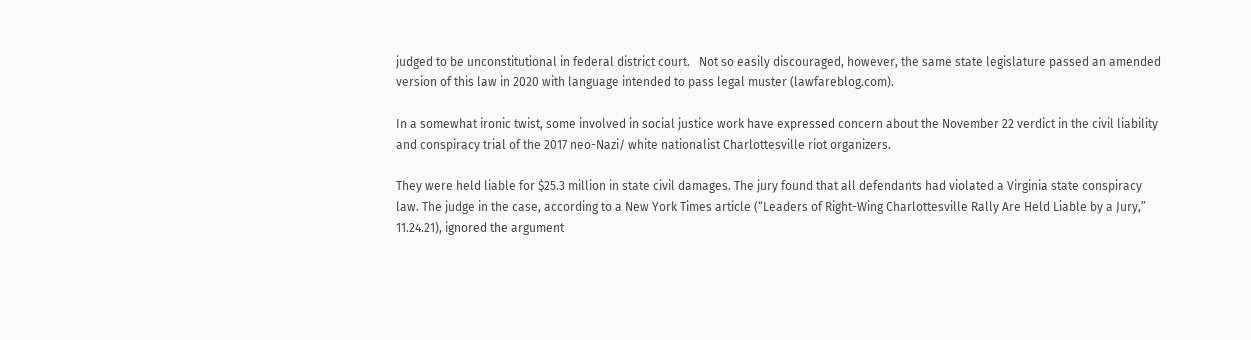judged to be unconstitutional in federal district court.   Not so easily discouraged, however, the same state legislature passed an amended version of this law in 2020 with language intended to pass legal muster (lawfareblog.com).

In a somewhat ironic twist, some involved in social justice work have expressed concern about the November 22 verdict in the civil liability and conspiracy trial of the 2017 neo-Nazi/ white nationalist Charlottesville riot organizers.

They were held liable for $25.3 million in state civil damages. The jury found that all defendants had violated a Virginia state conspiracy law. The judge in the case, according to a New York Times article (“Leaders of Right-Wing Charlottesville Rally Are Held Liable by a Jury,” 11.24.21), ignored the argument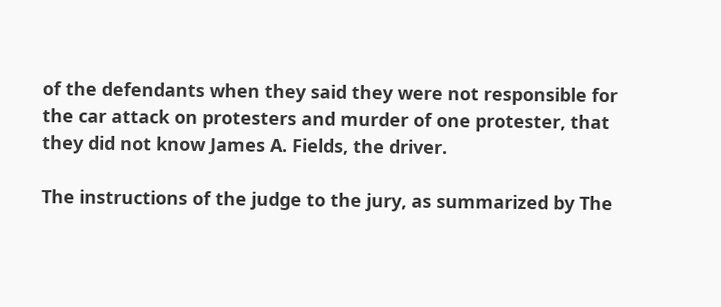of the defendants when they said they were not responsible for the car attack on protesters and murder of one protester, that they did not know James A. Fields, the driver.

The instructions of the judge to the jury, as summarized by The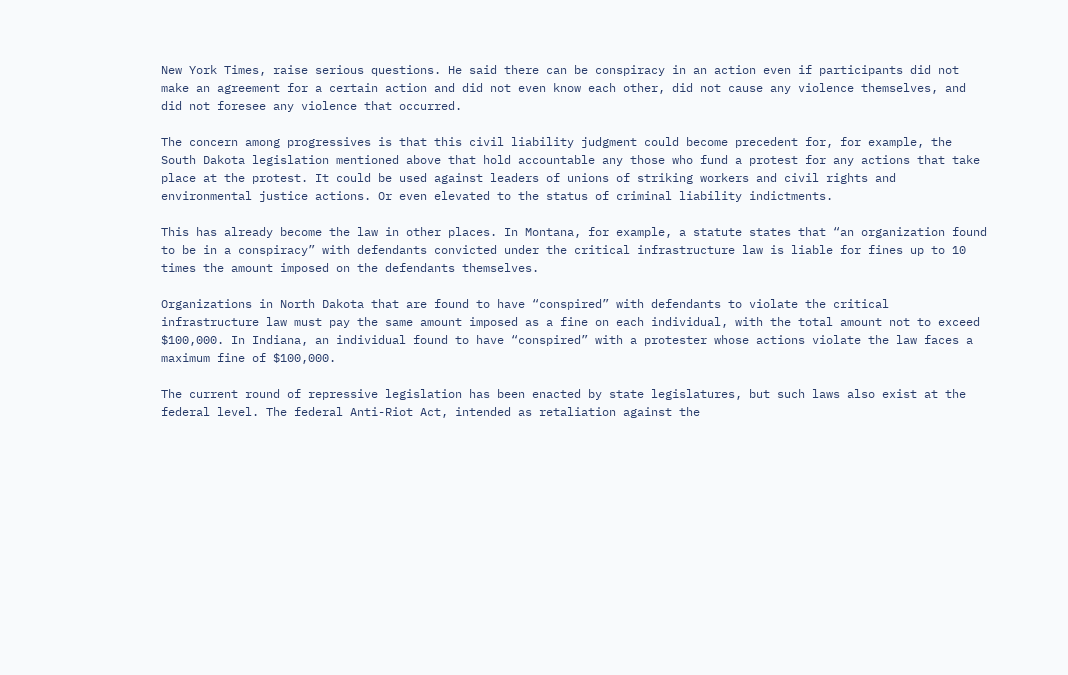New York Times, raise serious questions. He said there can be conspiracy in an action even if participants did not make an agreement for a certain action and did not even know each other, did not cause any violence themselves, and did not foresee any violence that occurred.

The concern among progressives is that this civil liability judgment could become precedent for, for example, the South Dakota legislation mentioned above that hold accountable any those who fund a protest for any actions that take place at the protest. It could be used against leaders of unions of striking workers and civil rights and environmental justice actions. Or even elevated to the status of criminal liability indictments.

This has already become the law in other places. In Montana, for example, a statute states that “an organization found to be in a conspiracy” with defendants convicted under the critical infrastructure law is liable for fines up to 10 times the amount imposed on the defendants themselves.

Organizations in North Dakota that are found to have “conspired” with defendants to violate the critical infrastructure law must pay the same amount imposed as a fine on each individual, with the total amount not to exceed $100,000. In Indiana, an individual found to have “conspired” with a protester whose actions violate the law faces a maximum fine of $100,000.

The current round of repressive legislation has been enacted by state legislatures, but such laws also exist at the federal level. The federal Anti-Riot Act, intended as retaliation against the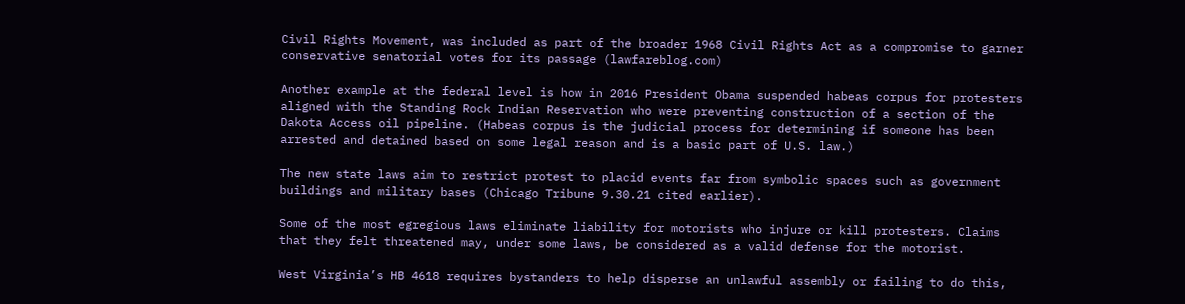Civil Rights Movement, was included as part of the broader 1968 Civil Rights Act as a compromise to garner conservative senatorial votes for its passage (lawfareblog.com)

Another example at the federal level is how in 2016 President Obama suspended habeas corpus for protesters aligned with the Standing Rock Indian Reservation who were preventing construction of a section of the Dakota Access oil pipeline. (Habeas corpus is the judicial process for determining if someone has been arrested and detained based on some legal reason and is a basic part of U.S. law.)

The new state laws aim to restrict protest to placid events far from symbolic spaces such as government buildings and military bases (Chicago Tribune 9.30.21 cited earlier).

Some of the most egregious laws eliminate liability for motorists who injure or kill protesters. Claims that they felt threatened may, under some laws, be considered as a valid defense for the motorist.

West Virginia’s HB 4618 requires bystanders to help disperse an unlawful assembly or failing to do this,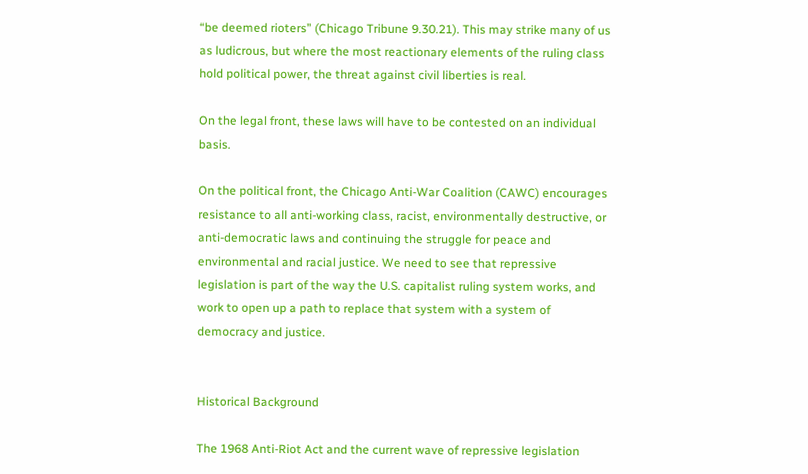“be deemed rioters” (Chicago Tribune 9.30.21). This may strike many of us as ludicrous, but where the most reactionary elements of the ruling class hold political power, the threat against civil liberties is real.

On the legal front, these laws will have to be contested on an individual basis.

On the political front, the Chicago Anti-War Coalition (CAWC) encourages resistance to all anti-working class, racist, environmentally destructive, or anti-democratic laws and continuing the struggle for peace and environmental and racial justice. We need to see that repressive legislation is part of the way the U.S. capitalist ruling system works, and work to open up a path to replace that system with a system of democracy and justice.


Historical Background

The 1968 Anti-Riot Act and the current wave of repressive legislation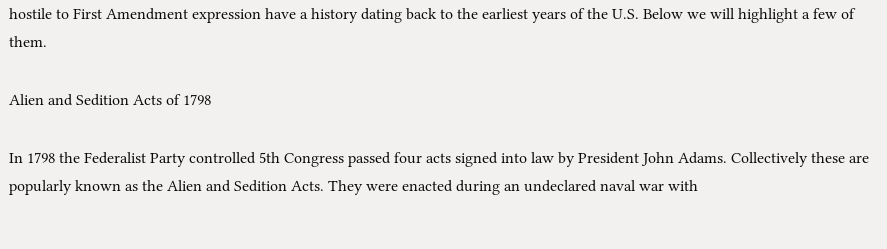hostile to First Amendment expression have a history dating back to the earliest years of the U.S. Below we will highlight a few of them.

Alien and Sedition Acts of 1798

In 1798 the Federalist Party controlled 5th Congress passed four acts signed into law by President John Adams. Collectively these are popularly known as the Alien and Sedition Acts. They were enacted during an undeclared naval war with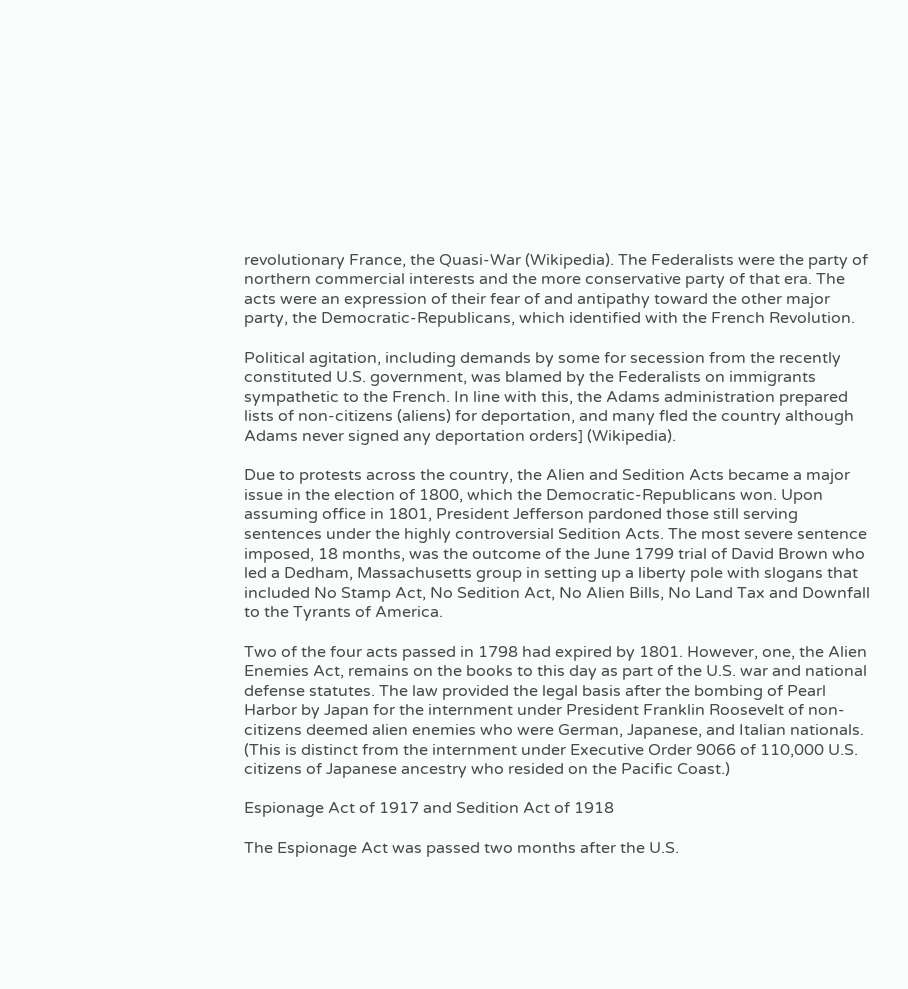revolutionary France, the Quasi-War (Wikipedia). The Federalists were the party of northern commercial interests and the more conservative party of that era. The acts were an expression of their fear of and antipathy toward the other major party, the Democratic-Republicans, which identified with the French Revolution.

Political agitation, including demands by some for secession from the recently constituted U.S. government, was blamed by the Federalists on immigrants sympathetic to the French. In line with this, the Adams administration prepared lists of non-citizens (aliens) for deportation, and many fled the country although Adams never signed any deportation orders] (Wikipedia).

Due to protests across the country, the Alien and Sedition Acts became a major issue in the election of 1800, which the Democratic-Republicans won. Upon assuming office in 1801, President Jefferson pardoned those still serving sentences under the highly controversial Sedition Acts. The most severe sentence imposed, 18 months, was the outcome of the June 1799 trial of David Brown who led a Dedham, Massachusetts group in setting up a liberty pole with slogans that included No Stamp Act, No Sedition Act, No Alien Bills, No Land Tax and Downfall to the Tyrants of America.

Two of the four acts passed in 1798 had expired by 1801. However, one, the Alien Enemies Act, remains on the books to this day as part of the U.S. war and national defense statutes. The law provided the legal basis after the bombing of Pearl Harbor by Japan for the internment under President Franklin Roosevelt of non-citizens deemed alien enemies who were German, Japanese, and Italian nationals. (This is distinct from the internment under Executive Order 9066 of 110,000 U.S. citizens of Japanese ancestry who resided on the Pacific Coast.)

Espionage Act of 1917 and Sedition Act of 1918

The Espionage Act was passed two months after the U.S.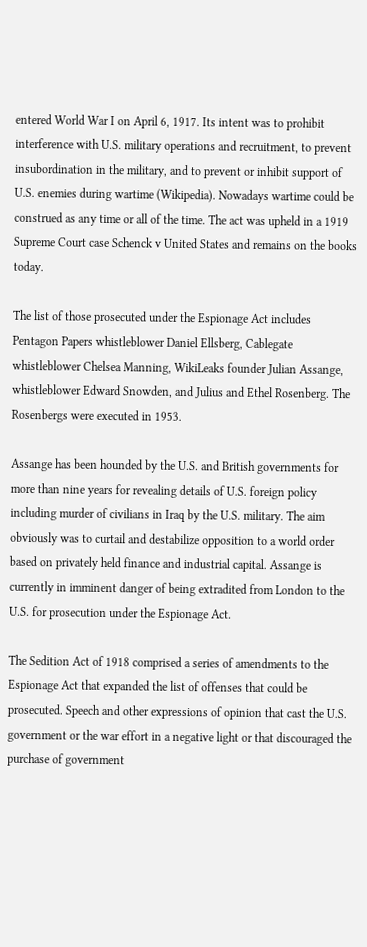entered World War I on April 6, 1917. Its intent was to prohibit interference with U.S. military operations and recruitment, to prevent insubordination in the military, and to prevent or inhibit support of U.S. enemies during wartime (Wikipedia). Nowadays wartime could be construed as any time or all of the time. The act was upheld in a 1919 Supreme Court case Schenck v United States and remains on the books today.

The list of those prosecuted under the Espionage Act includes Pentagon Papers whistleblower Daniel Ellsberg, Cablegate whistleblower Chelsea Manning, WikiLeaks founder Julian Assange, whistleblower Edward Snowden, and Julius and Ethel Rosenberg. The Rosenbergs were executed in 1953.

Assange has been hounded by the U.S. and British governments for more than nine years for revealing details of U.S. foreign policy including murder of civilians in Iraq by the U.S. military. The aim obviously was to curtail and destabilize opposition to a world order based on privately held finance and industrial capital. Assange is currently in imminent danger of being extradited from London to the U.S. for prosecution under the Espionage Act.

The Sedition Act of 1918 comprised a series of amendments to the Espionage Act that expanded the list of offenses that could be prosecuted. Speech and other expressions of opinion that cast the U.S. government or the war effort in a negative light or that discouraged the purchase of government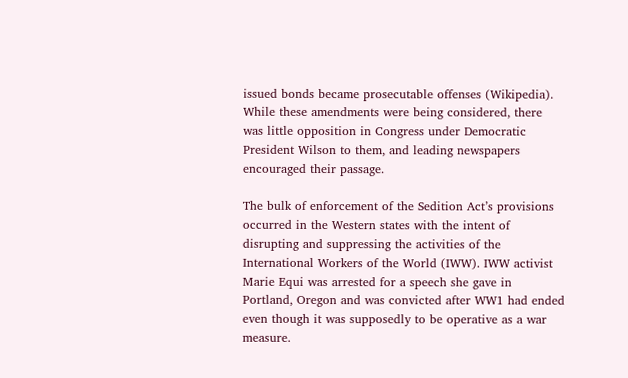issued bonds became prosecutable offenses (Wikipedia).  While these amendments were being considered, there was little opposition in Congress under Democratic President Wilson to them, and leading newspapers encouraged their passage.

The bulk of enforcement of the Sedition Act’s provisions occurred in the Western states with the intent of disrupting and suppressing the activities of the International Workers of the World (IWW). IWW activist Marie Equi was arrested for a speech she gave in Portland, Oregon and was convicted after WW1 had ended even though it was supposedly to be operative as a war measure.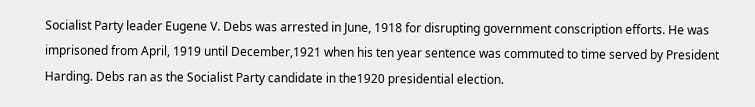Socialist Party leader Eugene V. Debs was arrested in June, 1918 for disrupting government conscription efforts. He was imprisoned from April, 1919 until December,1921 when his ten year sentence was commuted to time served by President Harding. Debs ran as the Socialist Party candidate in the1920 presidential election.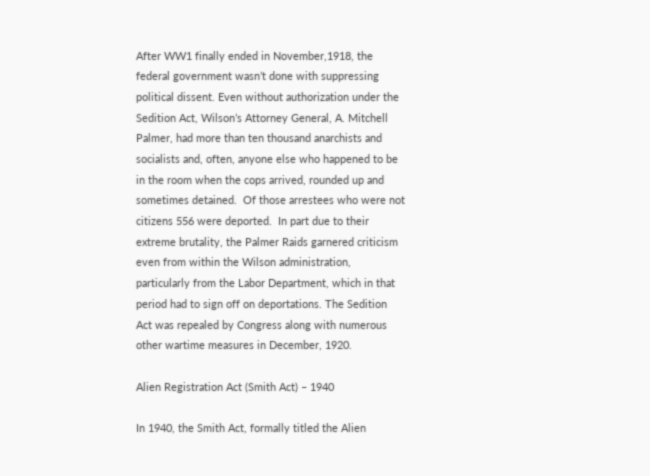After WW1 finally ended in November,1918, the federal government wasn’t done with suppressing political dissent. Even without authorization under the Sedition Act, Wilson’s Attorney General, A. Mitchell Palmer, had more than ten thousand anarchists and socialists and, often, anyone else who happened to be in the room when the cops arrived, rounded up and sometimes detained.  Of those arrestees who were not citizens 556 were deported.  In part due to their extreme brutality, the Palmer Raids garnered criticism even from within the Wilson administration, particularly from the Labor Department, which in that period had to sign off on deportations. The Sedition Act was repealed by Congress along with numerous other wartime measures in December, 1920.

Alien Registration Act (Smith Act) – 1940

In 1940, the Smith Act, formally titled the Alien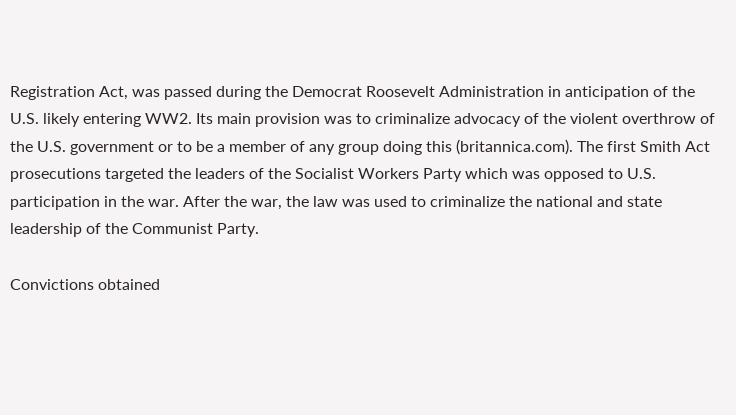Registration Act, was passed during the Democrat Roosevelt Administration in anticipation of the U.S. likely entering WW2. Its main provision was to criminalize advocacy of the violent overthrow of the U.S. government or to be a member of any group doing this (britannica.com). The first Smith Act prosecutions targeted the leaders of the Socialist Workers Party which was opposed to U.S. participation in the war. After the war, the law was used to criminalize the national and state leadership of the Communist Party.

Convictions obtained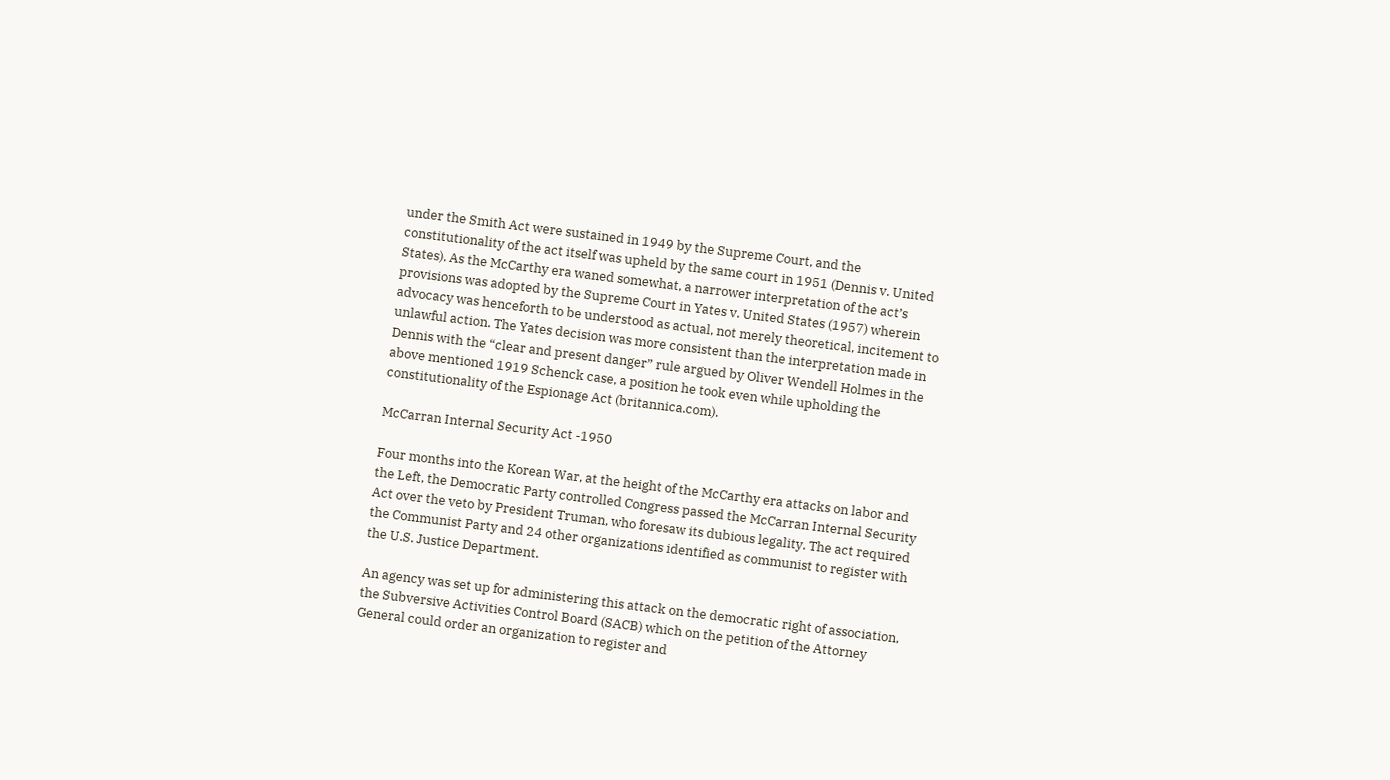under the Smith Act were sustained in 1949 by the Supreme Court, and the constitutionality of the act itself was upheld by the same court in 1951 (Dennis v. United States). As the McCarthy era waned somewhat, a narrower interpretation of the act’s provisions was adopted by the Supreme Court in Yates v. United States (1957) wherein advocacy was henceforth to be understood as actual, not merely theoretical, incitement to unlawful action. The Yates decision was more consistent than the interpretation made in Dennis with the “clear and present danger” rule argued by Oliver Wendell Holmes in the above mentioned 1919 Schenck case, a position he took even while upholding the constitutionality of the Espionage Act (britannica.com).

McCarran Internal Security Act -1950

Four months into the Korean War, at the height of the McCarthy era attacks on labor and the Left, the Democratic Party controlled Congress passed the McCarran Internal Security Act over the veto by President Truman, who foresaw its dubious legality. The act required the Communist Party and 24 other organizations identified as communist to register with the U.S. Justice Department.

An agency was set up for administering this attack on the democratic right of association, the Subversive Activities Control Board (SACB) which on the petition of the Attorney General could order an organization to register and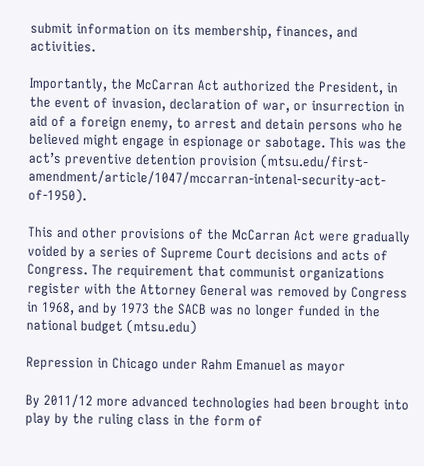submit information on its membership, finances, and activities.

Importantly, the McCarran Act authorized the President, in the event of invasion, declaration of war, or insurrection in aid of a foreign enemy, to arrest and detain persons who he believed might engage in espionage or sabotage. This was the act’s preventive detention provision (mtsu.edu/first-amendment/article/1047/mccarran-intenal-security-act-of-1950).

This and other provisions of the McCarran Act were gradually voided by a series of Supreme Court decisions and acts of Congress. The requirement that communist organizations register with the Attorney General was removed by Congress in 1968, and by 1973 the SACB was no longer funded in the national budget (mtsu.edu)

Repression in Chicago under Rahm Emanuel as mayor

By 2011/12 more advanced technologies had been brought into play by the ruling class in the form of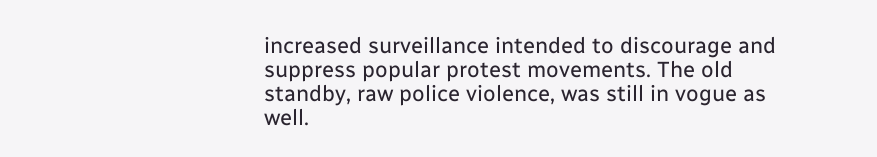increased surveillance intended to discourage and suppress popular protest movements. The old standby, raw police violence, was still in vogue as well.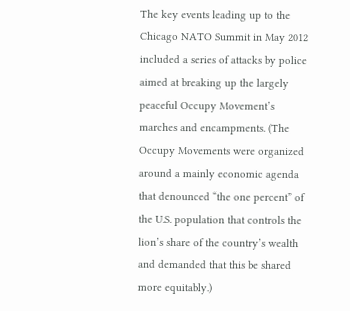The key events leading up to the Chicago NATO Summit in May 2012 included a series of attacks by police aimed at breaking up the largely peaceful Occupy Movement’s marches and encampments. (The Occupy Movements were organized around a mainly economic agenda that denounced “the one percent” of the U.S. population that controls the lion’s share of the country’s wealth and demanded that this be shared more equitably.)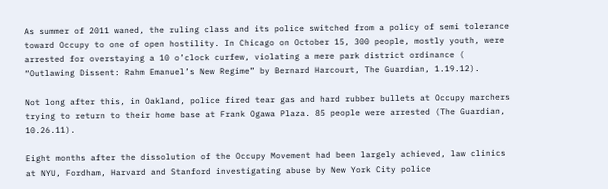As summer of 2011 waned, the ruling class and its police switched from a policy of semi tolerance toward Occupy to one of open hostility. In Chicago on October 15, 300 people, mostly youth, were arrested for overstaying a 10 o’clock curfew, violating a mere park district ordinance ( “Outlawing Dissent: Rahm Emanuel’s New Regime” by Bernard Harcourt, The Guardian, 1.19.12).

Not long after this, in Oakland, police fired tear gas and hard rubber bullets at Occupy marchers trying to return to their home base at Frank Ogawa Plaza. 85 people were arrested (The Guardian, 10.26.11).

Eight months after the dissolution of the Occupy Movement had been largely achieved, law clinics at NYU, Fordham, Harvard and Stanford investigating abuse by New York City police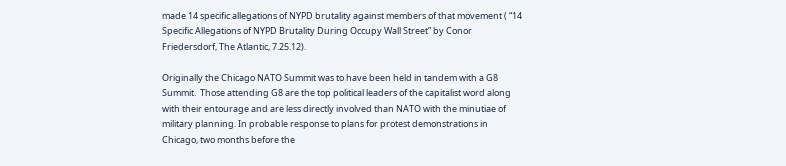made 14 specific allegations of NYPD brutality against members of that movement ( “14 Specific Allegations of NYPD Brutality During Occupy Wall Street” by Conor Friedersdorf, The Atlantic, 7.25.12).

Originally the Chicago NATO Summit was to have been held in tandem with a G8 Summit.  Those attending G8 are the top political leaders of the capitalist word along with their entourage and are less directly involved than NATO with the minutiae of military planning. In probable response to plans for protest demonstrations in Chicago, two months before the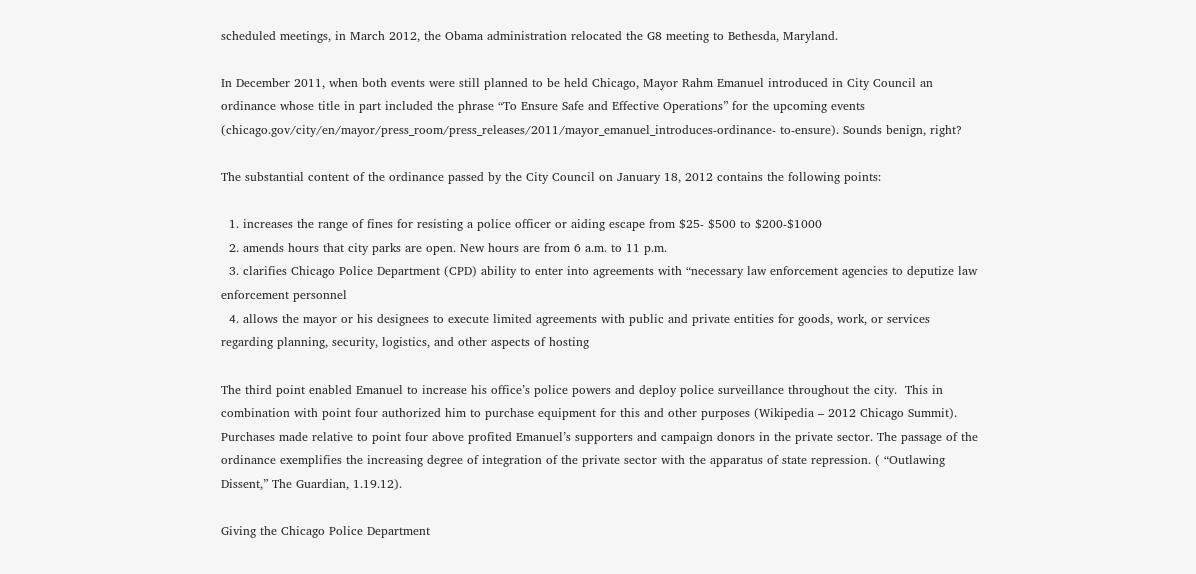scheduled meetings, in March 2012, the Obama administration relocated the G8 meeting to Bethesda, Maryland.

In December 2011, when both events were still planned to be held Chicago, Mayor Rahm Emanuel introduced in City Council an ordinance whose title in part included the phrase “To Ensure Safe and Effective Operations” for the upcoming events (chicago.gov/city/en/mayor/press_room/press_releases/2011/mayor_emanuel_introduces-ordinance- to-ensure). Sounds benign, right?

The substantial content of the ordinance passed by the City Council on January 18, 2012 contains the following points:

  1. increases the range of fines for resisting a police officer or aiding escape from $25- $500 to $200-$1000
  2. amends hours that city parks are open. New hours are from 6 a.m. to 11 p.m.
  3. clarifies Chicago Police Department (CPD) ability to enter into agreements with “necessary law enforcement agencies to deputize law enforcement personnel
  4. allows the mayor or his designees to execute limited agreements with public and private entities for goods, work, or services regarding planning, security, logistics, and other aspects of hosting

The third point enabled Emanuel to increase his office’s police powers and deploy police surveillance throughout the city.  This in combination with point four authorized him to purchase equipment for this and other purposes (Wikipedia – 2012 Chicago Summit). Purchases made relative to point four above profited Emanuel’s supporters and campaign donors in the private sector. The passage of the ordinance exemplifies the increasing degree of integration of the private sector with the apparatus of state repression. ( “Outlawing Dissent,” The Guardian, 1.19.12).

Giving the Chicago Police Department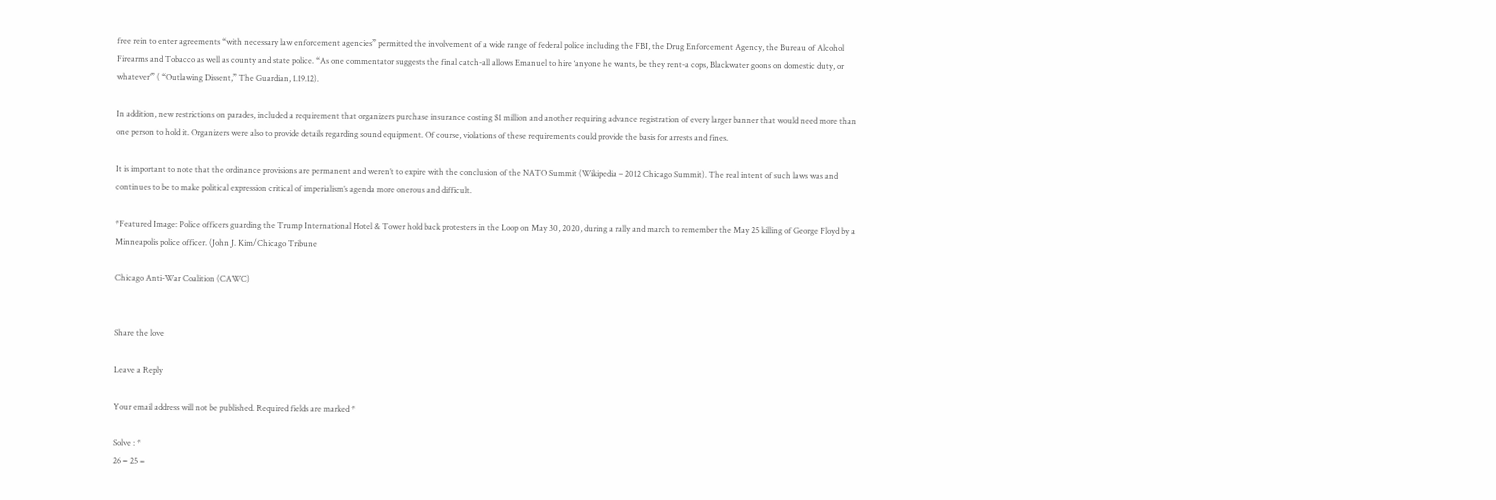free rein to enter agreements “with necessary law enforcement agencies” permitted the involvement of a wide range of federal police including the FBI, the Drug Enforcement Agency, the Bureau of Alcohol Firearms and Tobacco as well as county and state police. “As one commentator suggests the final catch-all allows Emanuel to hire ‘anyone he wants, be they rent-a cops, Blackwater goons on domestic duty, or whatever’” ( “Outlawing Dissent,” The Guardian, 1.19.12).

In addition, new restrictions on parades, included a requirement that organizers purchase insurance costing $1 million and another requiring advance registration of every larger banner that would need more than one person to hold it. Organizers were also to provide details regarding sound equipment. Of course, violations of these requirements could provide the basis for arrests and fines.

It is important to note that the ordinance provisions are permanent and weren’t to expire with the conclusion of the NATO Summit (Wikipedia – 2012 Chicago Summit). The real intent of such laws was and continues to be to make political expression critical of imperialism’s agenda more onerous and difficult.

*Featured Image: Police officers guarding the Trump International Hotel & Tower hold back protesters in the Loop on May 30, 2020, during a rally and march to remember the May 25 killing of George Floyd by a Minneapolis police officer. (John J. Kim/Chicago Tribune

Chicago Anti-War Coalition (CAWC)


Share the love

Leave a Reply

Your email address will not be published. Required fields are marked *

Solve : *
26 − 25 =